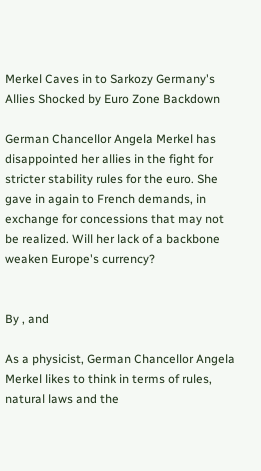Merkel Caves in to Sarkozy Germany's Allies Shocked by Euro Zone Backdown

German Chancellor Angela Merkel has disappointed her allies in the fight for stricter stability rules for the euro. She gave in again to French demands, in exchange for concessions that may not be realized. Will her lack of a backbone weaken Europe's currency?


By , and

As a physicist, German Chancellor Angela Merkel likes to think in terms of rules, natural laws and the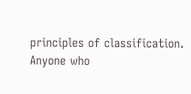principles of classification. Anyone who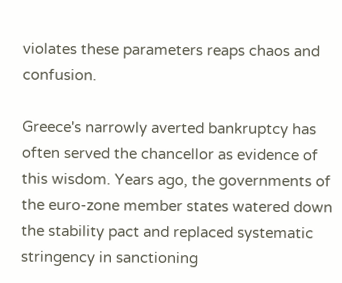violates these parameters reaps chaos and confusion.

Greece's narrowly averted bankruptcy has often served the chancellor as evidence of this wisdom. Years ago, the governments of the euro-zone member states watered down the stability pact and replaced systematic stringency in sanctioning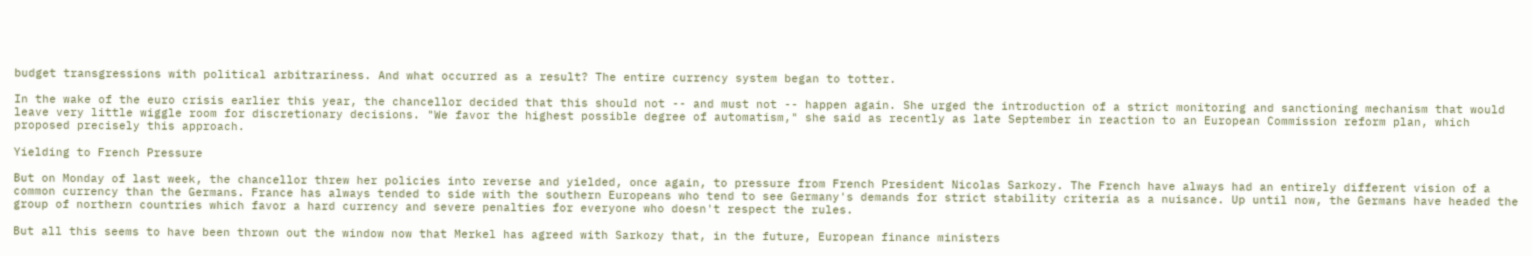budget transgressions with political arbitrariness. And what occurred as a result? The entire currency system began to totter.

In the wake of the euro crisis earlier this year, the chancellor decided that this should not -- and must not -- happen again. She urged the introduction of a strict monitoring and sanctioning mechanism that would leave very little wiggle room for discretionary decisions. "We favor the highest possible degree of automatism," she said as recently as late September in reaction to an European Commission reform plan, which proposed precisely this approach.

Yielding to French Pressure

But on Monday of last week, the chancellor threw her policies into reverse and yielded, once again, to pressure from French President Nicolas Sarkozy. The French have always had an entirely different vision of a common currency than the Germans. France has always tended to side with the southern Europeans who tend to see Germany's demands for strict stability criteria as a nuisance. Up until now, the Germans have headed the group of northern countries which favor a hard currency and severe penalties for everyone who doesn't respect the rules.

But all this seems to have been thrown out the window now that Merkel has agreed with Sarkozy that, in the future, European finance ministers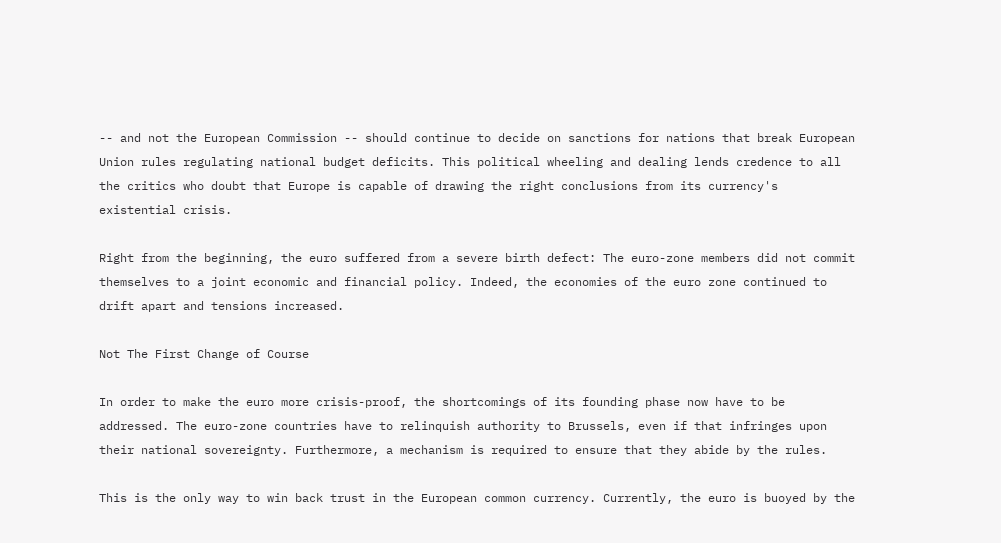-- and not the European Commission -- should continue to decide on sanctions for nations that break European Union rules regulating national budget deficits. This political wheeling and dealing lends credence to all the critics who doubt that Europe is capable of drawing the right conclusions from its currency's existential crisis.

Right from the beginning, the euro suffered from a severe birth defect: The euro-zone members did not commit themselves to a joint economic and financial policy. Indeed, the economies of the euro zone continued to drift apart and tensions increased.

Not The First Change of Course

In order to make the euro more crisis-proof, the shortcomings of its founding phase now have to be addressed. The euro-zone countries have to relinquish authority to Brussels, even if that infringes upon their national sovereignty. Furthermore, a mechanism is required to ensure that they abide by the rules.

This is the only way to win back trust in the European common currency. Currently, the euro is buoyed by the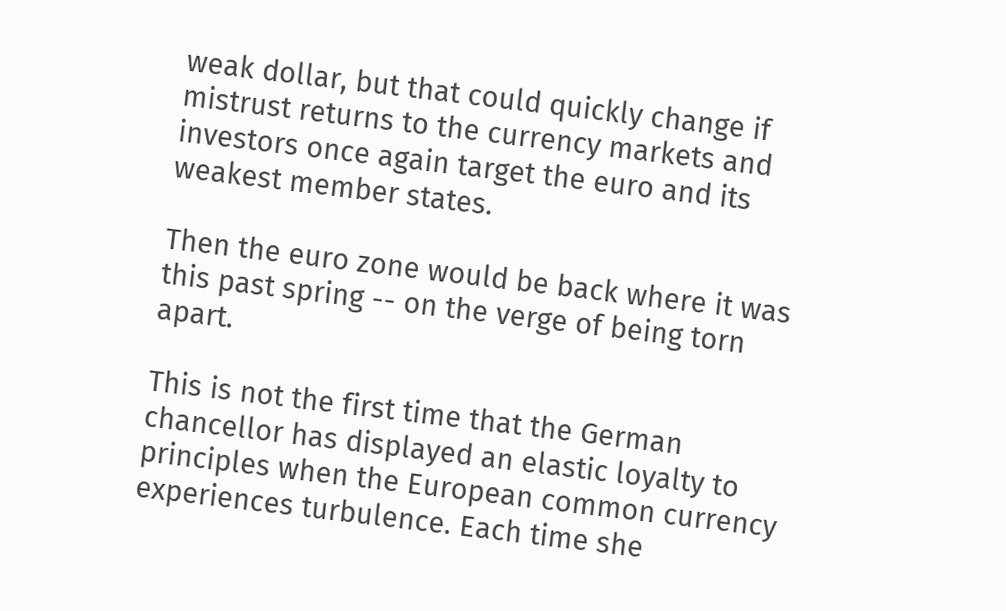weak dollar, but that could quickly change if mistrust returns to the currency markets and investors once again target the euro and its weakest member states.

Then the euro zone would be back where it was this past spring -- on the verge of being torn apart.

This is not the first time that the German chancellor has displayed an elastic loyalty to principles when the European common currency experiences turbulence. Each time she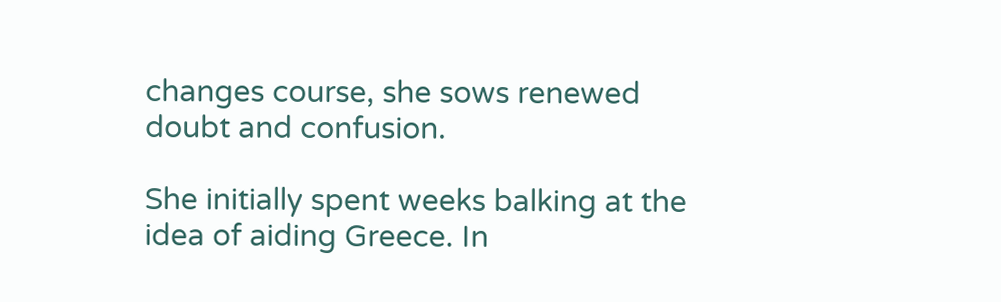changes course, she sows renewed doubt and confusion.

She initially spent weeks balking at the idea of aiding Greece. In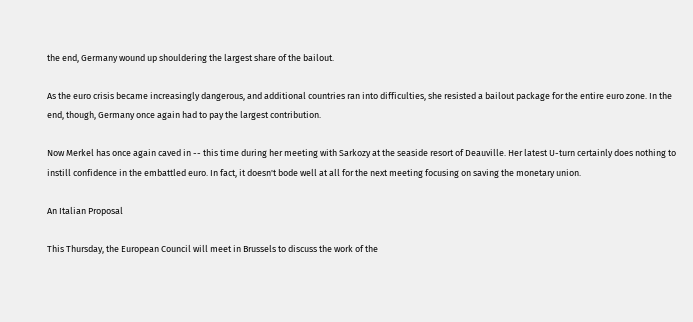the end, Germany wound up shouldering the largest share of the bailout.

As the euro crisis became increasingly dangerous, and additional countries ran into difficulties, she resisted a bailout package for the entire euro zone. In the end, though, Germany once again had to pay the largest contribution.

Now Merkel has once again caved in -- this time during her meeting with Sarkozy at the seaside resort of Deauville. Her latest U-turn certainly does nothing to instill confidence in the embattled euro. In fact, it doesn't bode well at all for the next meeting focusing on saving the monetary union.

An Italian Proposal

This Thursday, the European Council will meet in Brussels to discuss the work of the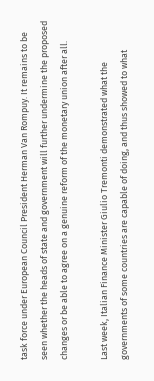task force under European Council President Herman Van Rompuy. It remains to be seen whether the heads of state and government will further undermine the proposed changes or be able to agree on a genuine reform of the monetary union after all.

Last week, Italian Finance Minister Giulio Tremonti demonstrated what the governments of some countries are capable of doing, and thus showed to what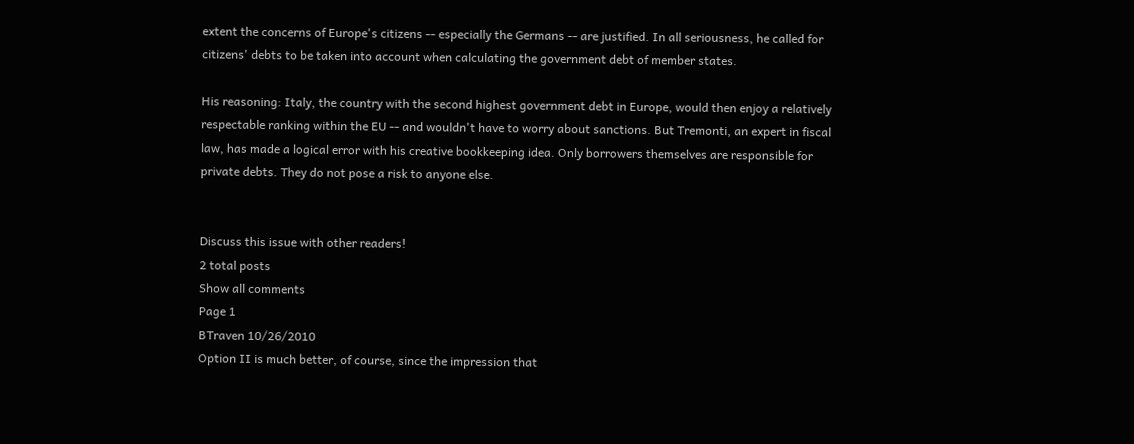extent the concerns of Europe's citizens -- especially the Germans -- are justified. In all seriousness, he called for citizens' debts to be taken into account when calculating the government debt of member states.

His reasoning: Italy, the country with the second highest government debt in Europe, would then enjoy a relatively respectable ranking within the EU -- and wouldn't have to worry about sanctions. But Tremonti, an expert in fiscal law, has made a logical error with his creative bookkeeping idea. Only borrowers themselves are responsible for private debts. They do not pose a risk to anyone else.


Discuss this issue with other readers!
2 total posts
Show all comments
Page 1
BTraven 10/26/2010
Option II is much better, of course, since the impression that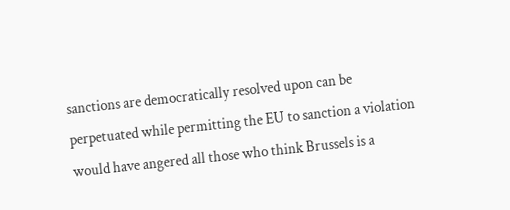sanctions are democratically resolved upon can be perpetuated while permitting the EU to sanction a violation would have angered all those who think Brussels is a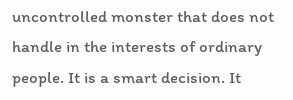uncontrolled monster that does not handle in the interests of ordinary people. It is a smart decision. It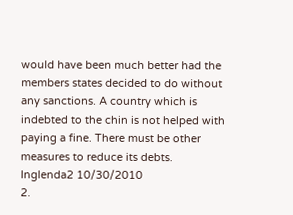would have been much better had the members states decided to do without any sanctions. A country which is indebted to the chin is not helped with paying a fine. There must be other measures to reduce its debts.
Inglenda2 10/30/2010
2.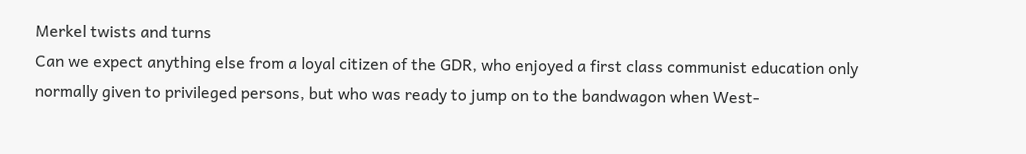Merkel twists and turns
Can we expect anything else from a loyal citizen of the GDR, who enjoyed a first class communist education only normally given to privileged persons, but who was ready to jump on to the bandwagon when West-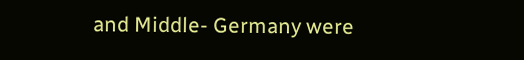and Middle- Germany were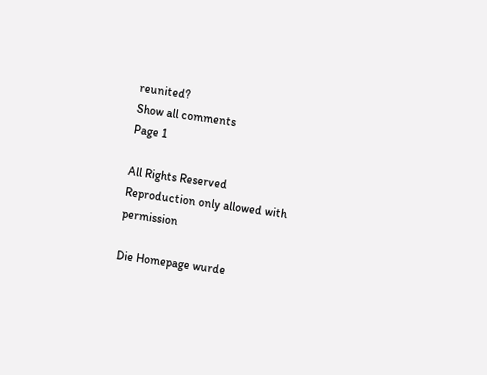reunited?
Show all comments
Page 1

All Rights Reserved
Reproduction only allowed with permission

Die Homepage wurde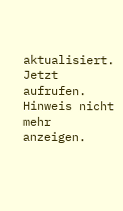aktualisiert. Jetzt aufrufen.
Hinweis nicht mehr anzeigen.